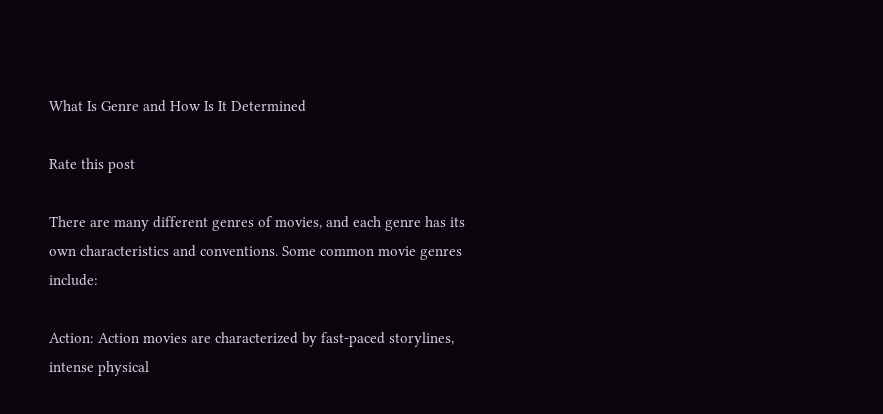What Is Genre and How Is It Determined

Rate this post

There are many different genres of movies, and each genre has its own characteristics and conventions. Some common movie genres include:

Action: Action movies are characterized by fast-paced storylines, intense physical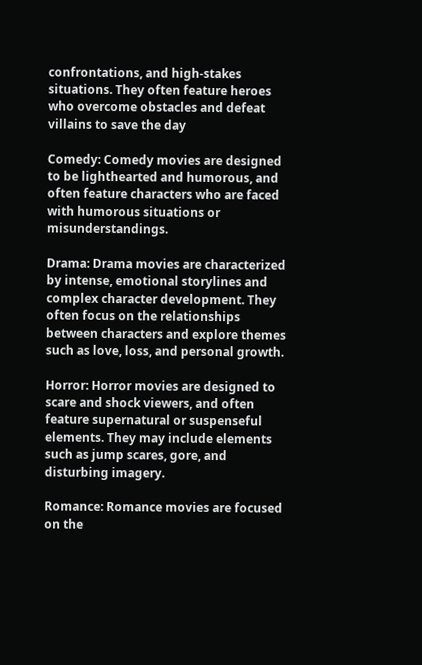confrontations, and high-stakes situations. They often feature heroes who overcome obstacles and defeat villains to save the day

Comedy: Comedy movies are designed to be lighthearted and humorous, and often feature characters who are faced with humorous situations or misunderstandings.

Drama: Drama movies are characterized by intense, emotional storylines and complex character development. They often focus on the relationships between characters and explore themes such as love, loss, and personal growth.

Horror: Horror movies are designed to scare and shock viewers, and often feature supernatural or suspenseful elements. They may include elements such as jump scares, gore, and disturbing imagery.

Romance: Romance movies are focused on the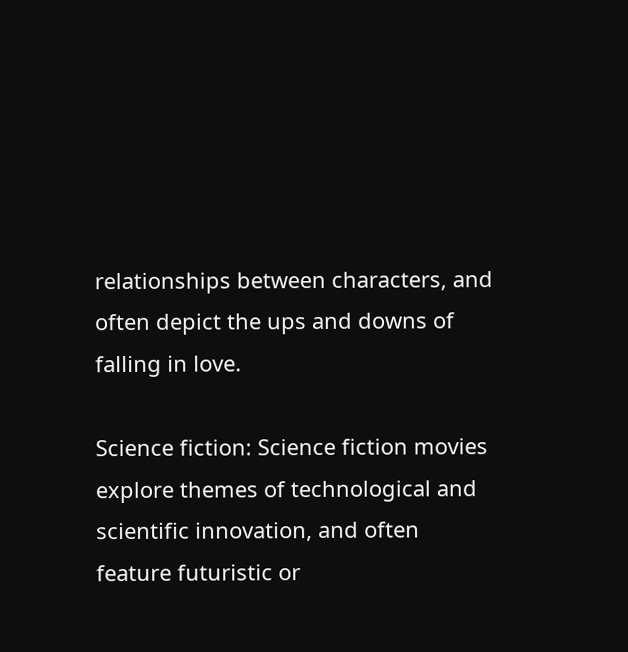relationships between characters, and often depict the ups and downs of falling in love.

Science fiction: Science fiction movies explore themes of technological and scientific innovation, and often feature futuristic or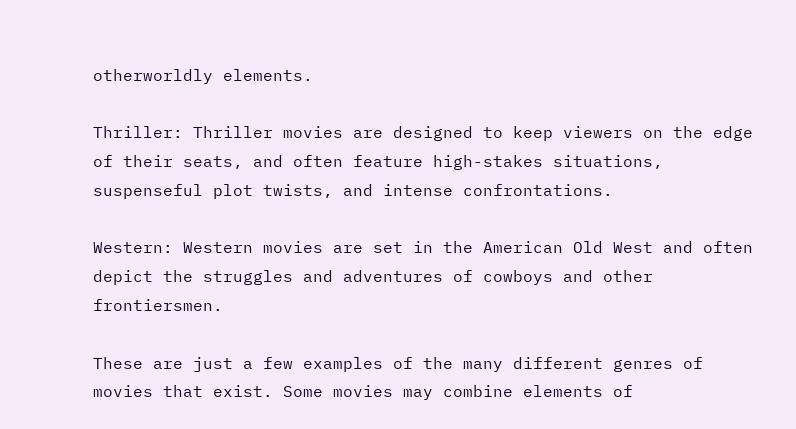otherworldly elements.

Thriller: Thriller movies are designed to keep viewers on the edge of their seats, and often feature high-stakes situations, suspenseful plot twists, and intense confrontations.

Western: Western movies are set in the American Old West and often depict the struggles and adventures of cowboys and other frontiersmen.

These are just a few examples of the many different genres of movies that exist. Some movies may combine elements of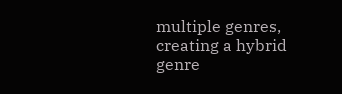multiple genres, creating a hybrid genre